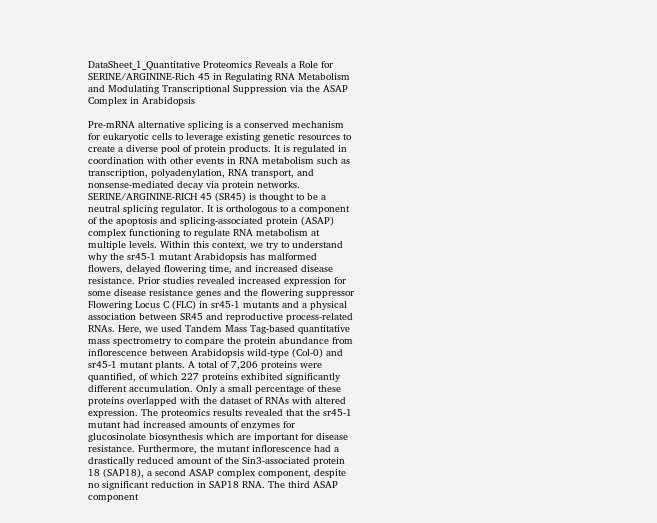DataSheet_1_Quantitative Proteomics Reveals a Role for SERINE/ARGININE-Rich 45 in Regulating RNA Metabolism and Modulating Transcriptional Suppression via the ASAP Complex in Arabidopsis

Pre-mRNA alternative splicing is a conserved mechanism for eukaryotic cells to leverage existing genetic resources to create a diverse pool of protein products. It is regulated in coordination with other events in RNA metabolism such as transcription, polyadenylation, RNA transport, and nonsense-mediated decay via protein networks. SERINE/ARGININE-RICH 45 (SR45) is thought to be a neutral splicing regulator. It is orthologous to a component of the apoptosis and splicing-associated protein (ASAP) complex functioning to regulate RNA metabolism at multiple levels. Within this context, we try to understand why the sr45-1 mutant Arabidopsis has malformed flowers, delayed flowering time, and increased disease resistance. Prior studies revealed increased expression for some disease resistance genes and the flowering suppressor Flowering Locus C (FLC) in sr45-1 mutants and a physical association between SR45 and reproductive process-related RNAs. Here, we used Tandem Mass Tag-based quantitative mass spectrometry to compare the protein abundance from inflorescence between Arabidopsis wild-type (Col-0) and sr45-1 mutant plants. A total of 7,206 proteins were quantified, of which 227 proteins exhibited significantly different accumulation. Only a small percentage of these proteins overlapped with the dataset of RNAs with altered expression. The proteomics results revealed that the sr45-1 mutant had increased amounts of enzymes for glucosinolate biosynthesis which are important for disease resistance. Furthermore, the mutant inflorescence had a drastically reduced amount of the Sin3-associated protein 18 (SAP18), a second ASAP complex component, despite no significant reduction in SAP18 RNA. The third ASAP component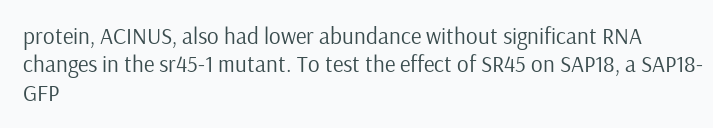protein, ACINUS, also had lower abundance without significant RNA changes in the sr45-1 mutant. To test the effect of SR45 on SAP18, a SAP18-GFP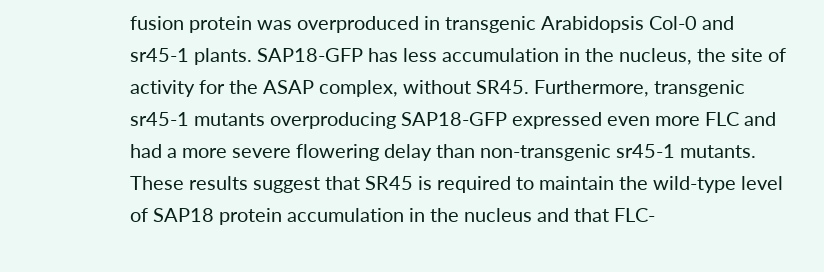fusion protein was overproduced in transgenic Arabidopsis Col-0 and sr45-1 plants. SAP18-GFP has less accumulation in the nucleus, the site of activity for the ASAP complex, without SR45. Furthermore, transgenic sr45-1 mutants overproducing SAP18-GFP expressed even more FLC and had a more severe flowering delay than non-transgenic sr45-1 mutants. These results suggest that SR45 is required to maintain the wild-type level of SAP18 protein accumulation in the nucleus and that FLC-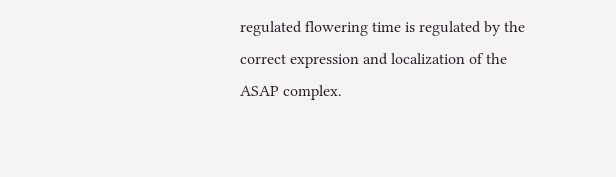regulated flowering time is regulated by the correct expression and localization of the ASAP complex.